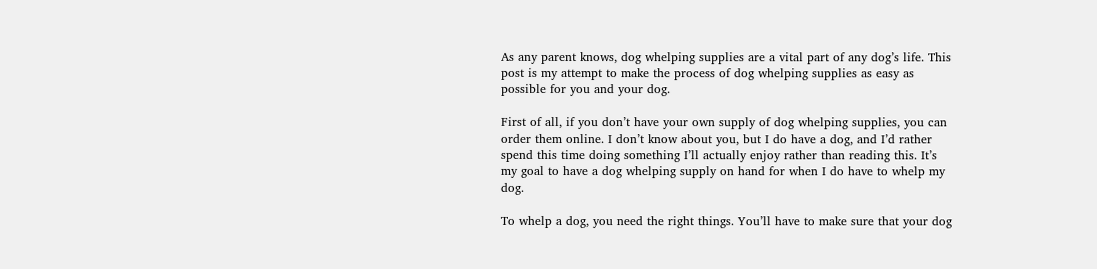As any parent knows, dog whelping supplies are a vital part of any dog’s life. This post is my attempt to make the process of dog whelping supplies as easy as possible for you and your dog.

First of all, if you don’t have your own supply of dog whelping supplies, you can order them online. I don’t know about you, but I do have a dog, and I’d rather spend this time doing something I’ll actually enjoy rather than reading this. It’s my goal to have a dog whelping supply on hand for when I do have to whelp my dog.

To whelp a dog, you need the right things. You’ll have to make sure that your dog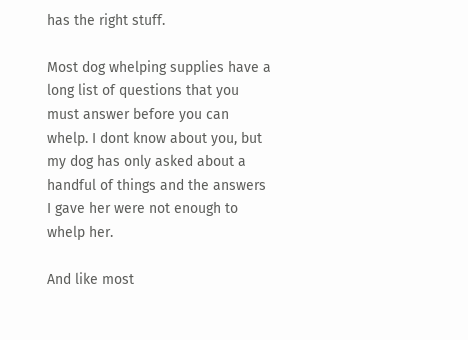has the right stuff.

Most dog whelping supplies have a long list of questions that you must answer before you can whelp. I dont know about you, but my dog has only asked about a handful of things and the answers I gave her were not enough to whelp her.

And like most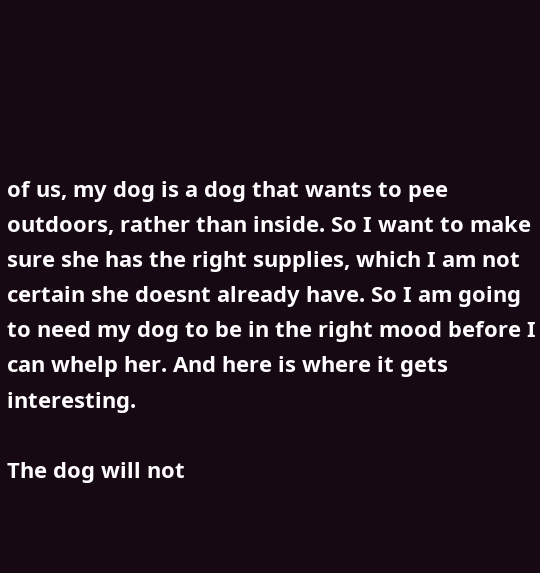of us, my dog is a dog that wants to pee outdoors, rather than inside. So I want to make sure she has the right supplies, which I am not certain she doesnt already have. So I am going to need my dog to be in the right mood before I can whelp her. And here is where it gets interesting.

The dog will not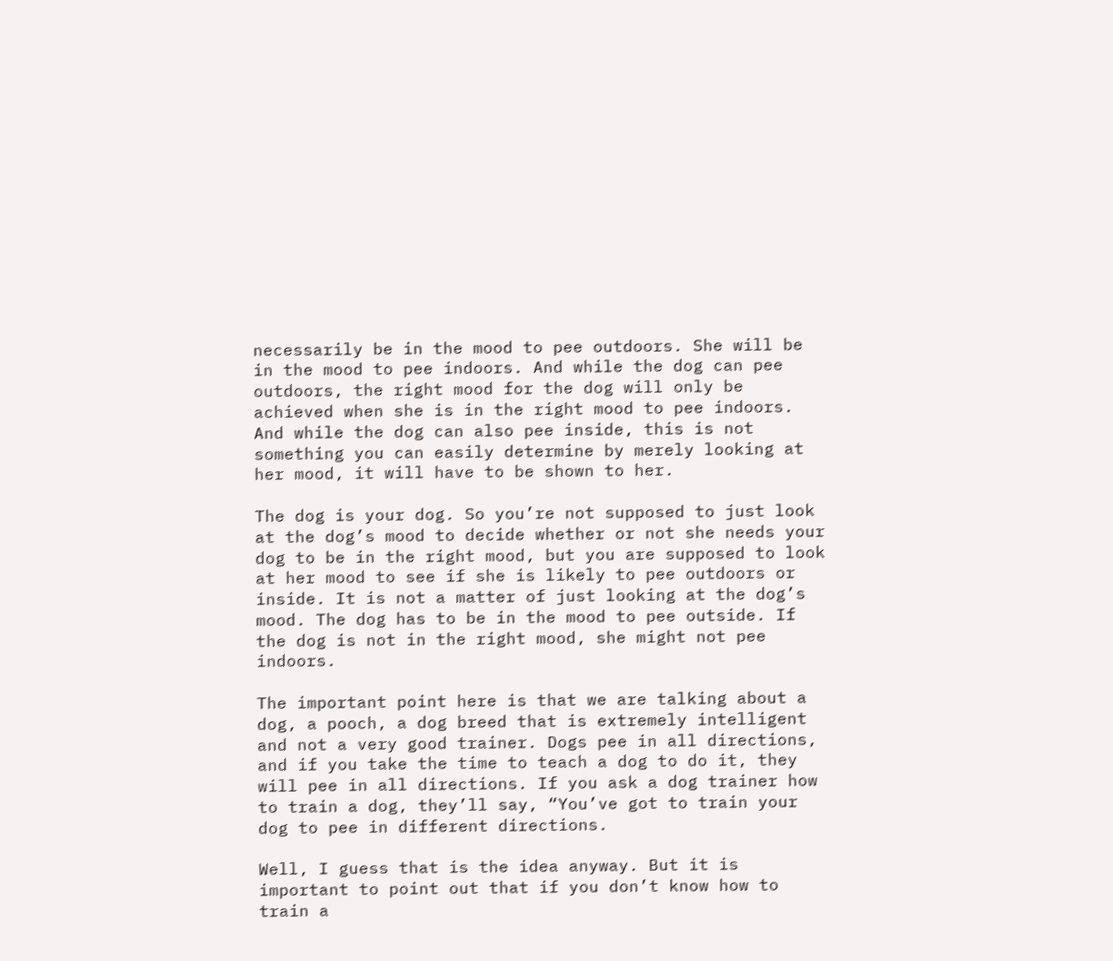necessarily be in the mood to pee outdoors. She will be in the mood to pee indoors. And while the dog can pee outdoors, the right mood for the dog will only be achieved when she is in the right mood to pee indoors. And while the dog can also pee inside, this is not something you can easily determine by merely looking at her mood, it will have to be shown to her.

The dog is your dog. So you’re not supposed to just look at the dog’s mood to decide whether or not she needs your dog to be in the right mood, but you are supposed to look at her mood to see if she is likely to pee outdoors or inside. It is not a matter of just looking at the dog’s mood. The dog has to be in the mood to pee outside. If the dog is not in the right mood, she might not pee indoors.

The important point here is that we are talking about a dog, a pooch, a dog breed that is extremely intelligent and not a very good trainer. Dogs pee in all directions, and if you take the time to teach a dog to do it, they will pee in all directions. If you ask a dog trainer how to train a dog, they’ll say, “You’ve got to train your dog to pee in different directions.

Well, I guess that is the idea anyway. But it is important to point out that if you don’t know how to train a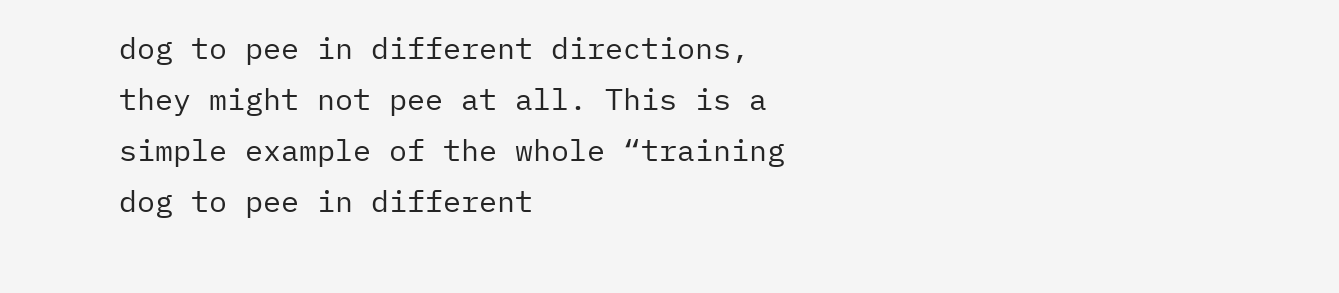dog to pee in different directions, they might not pee at all. This is a simple example of the whole “training dog to pee in different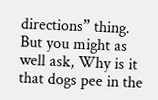directions” thing. But you might as well ask, Why is it that dogs pee in the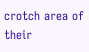crotch area of their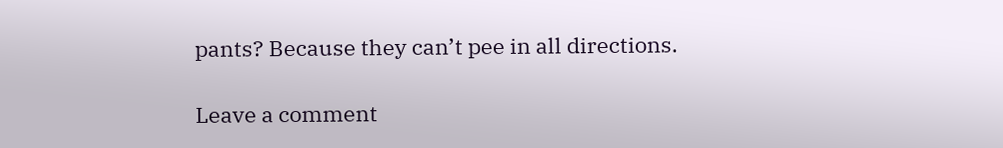pants? Because they can’t pee in all directions.

Leave a comment